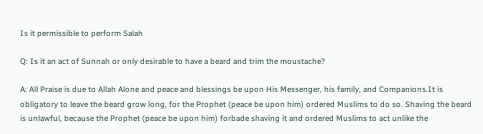Is it permissible to perform Salah

Q: Is it an act of Sunnah or only desirable to have a beard and trim the moustache?

A: All Praise is due to Allah Alone and peace and blessings be upon His Messenger, his family, and Companions.It is obligatory to leave the beard grow long, for the Prophet (peace be upon him) ordered Muslims to do so. Shaving the beard is unlawful, because the Prophet (peace be upon him) forbade shaving it and ordered Muslims to act unlike the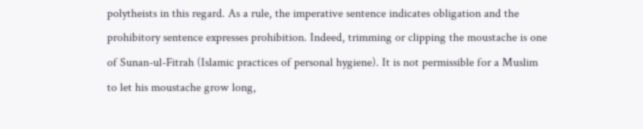polytheists in this regard. As a rule, the imperative sentence indicates obligation and the prohibitory sentence expresses prohibition. Indeed, trimming or clipping the moustache is one of Sunan-ul-Fitrah (Islamic practices of personal hygiene). It is not permissible for a Muslim to let his moustache grow long,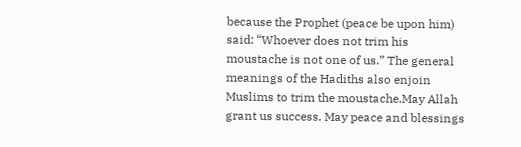because the Prophet (peace be upon him) said: “Whoever does not trim his moustache is not one of us.” The general meanings of the Hadiths also enjoin Muslims to trim the moustache.May Allah grant us success. May peace and blessings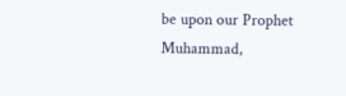be upon our Prophet Muhammad,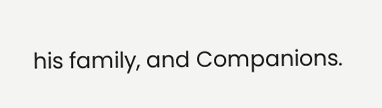his family, and Companions.